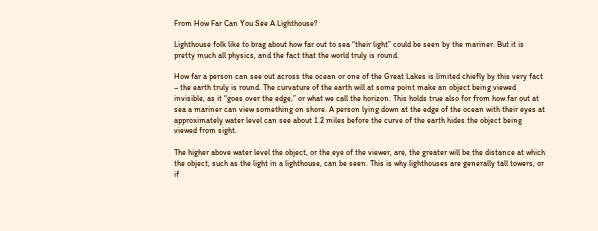From How Far Can You See A Lighthouse?

Lighthouse folk like to brag about how far out to sea “their light” could be seen by the mariner. But it is pretty much all physics, and the fact that the world truly is round.

How far a person can see out across the ocean or one of the Great Lakes is limited chiefly by this very fact – the earth truly is round. The curvature of the earth will at some point make an object being viewed invisible, as it “goes over the edge,” or what we call the horizon. This holds true also for from how far out at sea a mariner can view something on shore. A person lying down at the edge of the ocean with their eyes at approximately water level can see about 1.2 miles before the curve of the earth hides the object being viewed from sight.

The higher above water level the object, or the eye of the viewer, are, the greater will be the distance at which the object, such as the light in a lighthouse, can be seen. This is why lighthouses are generally tall towers, or if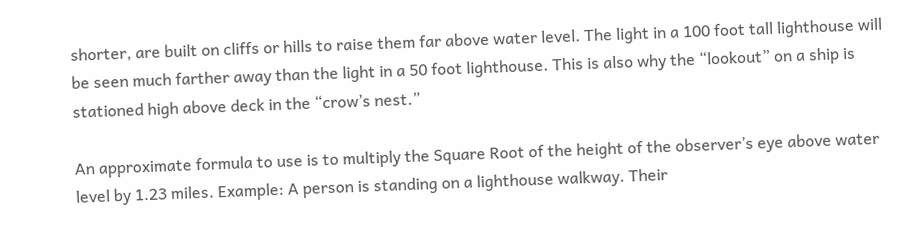shorter, are built on cliffs or hills to raise them far above water level. The light in a 100 foot tall lighthouse will be seen much farther away than the light in a 50 foot lighthouse. This is also why the “lookout” on a ship is stationed high above deck in the “crow’s nest.”

An approximate formula to use is to multiply the Square Root of the height of the observer’s eye above water level by 1.23 miles. Example: A person is standing on a lighthouse walkway. Their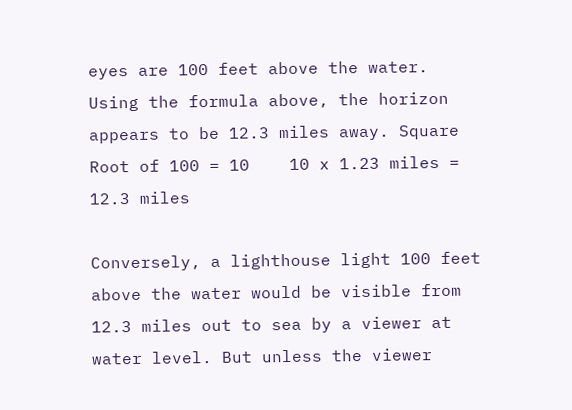eyes are 100 feet above the water. Using the formula above, the horizon appears to be 12.3 miles away. Square Root of 100 = 10    10 x 1.23 miles = 12.3 miles

Conversely, a lighthouse light 100 feet above the water would be visible from 12.3 miles out to sea by a viewer at water level. But unless the viewer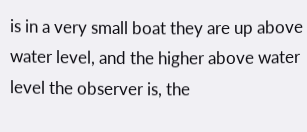is in a very small boat they are up above water level, and the higher above water level the observer is, the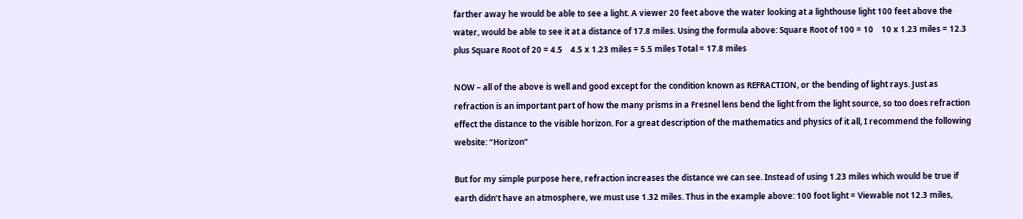farther away he would be able to see a light. A viewer 20 feet above the water looking at a lighthouse light 100 feet above the water, would be able to see it at a distance of 17.8 miles. Using the formula above: Square Root of 100 = 10    10 x 1.23 miles = 12.3 plus Square Root of 20 = 4.5    4.5 x 1.23 miles = 5.5 miles Total = 17.8 miles

NOW – all of the above is well and good except for the condition known as REFRACTION, or the bending of light rays. Just as refraction is an important part of how the many prisms in a Fresnel lens bend the light from the light source, so too does refraction effect the distance to the visible horizon. For a great description of the mathematics and physics of it all, I recommend the following website: “Horizon”

But for my simple purpose here, refraction increases the distance we can see. Instead of using 1.23 miles which would be true if earth didn’t have an atmosphere, we must use 1.32 miles. Thus in the example above: 100 foot light = Viewable not 12.3 miles,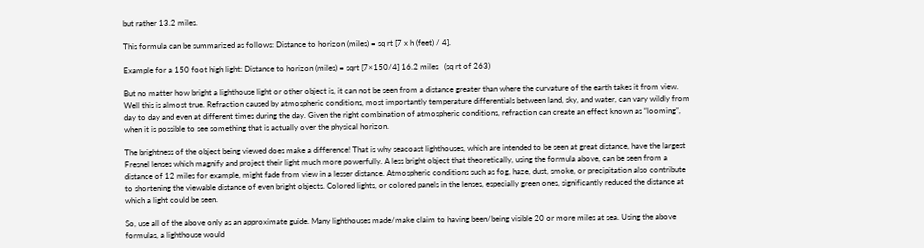but rather 13.2 miles.

This formula can be summarized as follows: Distance to horizon (miles) = sq rt [7 x h (feet) / 4].

Example for a 150 foot high light: Distance to horizon (miles) = sqrt [7×150/4] 16.2 miles   (sq rt of 263)

But no matter how bright a lighthouse light or other object is, it can not be seen from a distance greater than where the curvature of the earth takes it from view. Well this is almost true. Refraction caused by atmospheric conditions, most importantly temperature differentials between land, sky, and water, can vary wildly from day to day and even at different times during the day. Given the right combination of atmospheric conditions, refraction can create an effect known as “looming”, when it is possible to see something that is actually over the physical horizon.

The brightness of the object being viewed does make a difference! That is why seacoast lighthouses, which are intended to be seen at great distance, have the largest Fresnel lenses which magnify and project their light much more powerfully. A less bright object that theoretically, using the formula above, can be seen from a distance of 12 miles for example, might fade from view in a lesser distance. Atmospheric conditions such as fog, haze, dust, smoke, or precipitation also contribute to shortening the viewable distance of even bright objects. Colored lights, or colored panels in the lenses, especially green ones, significantly reduced the distance at which a light could be seen.

So, use all of the above only as an approximate guide. Many lighthouses made/make claim to having been/being visible 20 or more miles at sea. Using the above formulas, a lighthouse would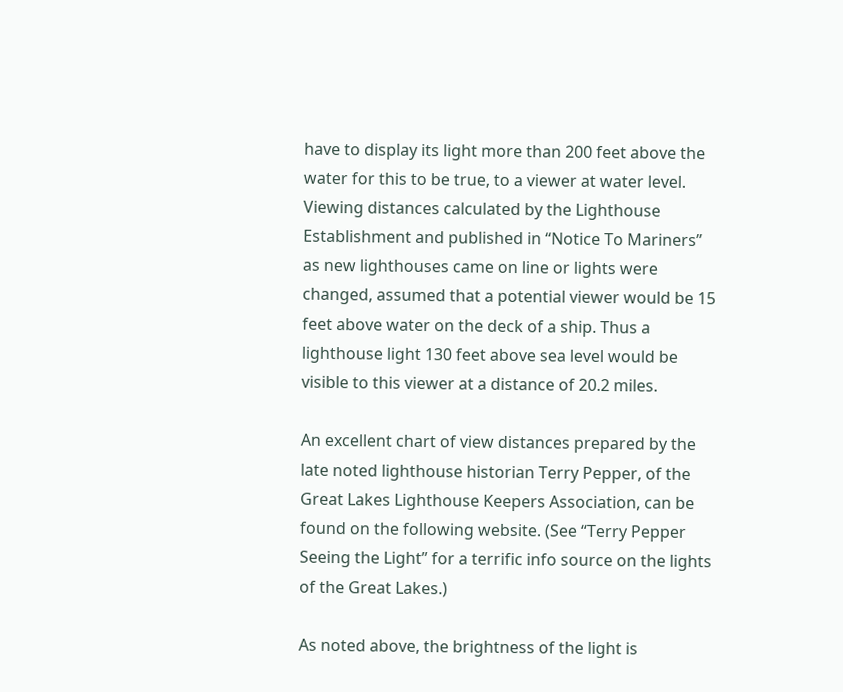have to display its light more than 200 feet above the water for this to be true, to a viewer at water level. Viewing distances calculated by the Lighthouse Establishment and published in “Notice To Mariners” as new lighthouses came on line or lights were changed, assumed that a potential viewer would be 15 feet above water on the deck of a ship. Thus a lighthouse light 130 feet above sea level would be visible to this viewer at a distance of 20.2 miles.

An excellent chart of view distances prepared by the late noted lighthouse historian Terry Pepper, of the Great Lakes Lighthouse Keepers Association, can be found on the following website. (See “Terry Pepper Seeing the Light” for a terrific info source on the lights of the Great Lakes.)

As noted above, the brightness of the light is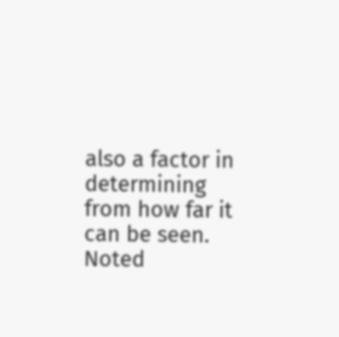also a factor in determining from how far it can be seen. Noted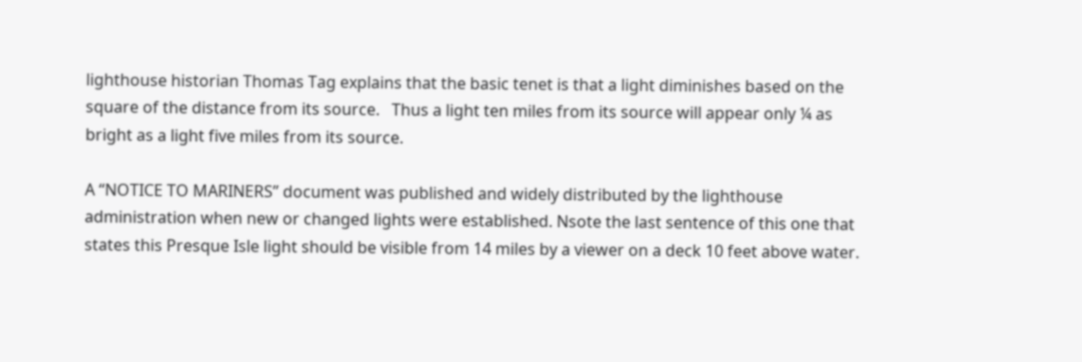lighthouse historian Thomas Tag explains that the basic tenet is that a light diminishes based on the square of the distance from its source.   Thus a light ten miles from its source will appear only ¼ as bright as a light five miles from its source.

A “NOTICE TO MARINERS” document was published and widely distributed by the lighthouse administration when new or changed lights were established. Nsote the last sentence of this one that states this Presque Isle light should be visible from 14 miles by a viewer on a deck 10 feet above water.